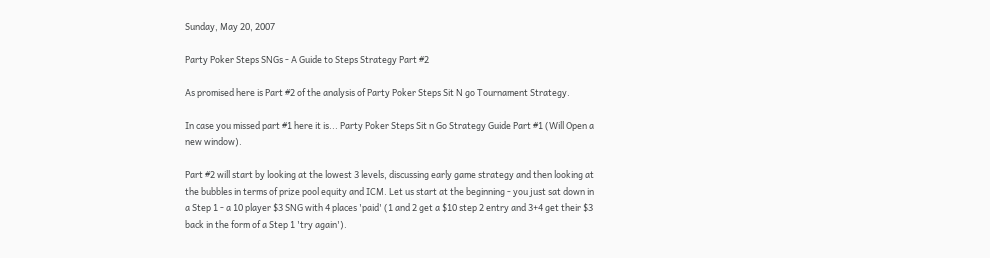Sunday, May 20, 2007

Party Poker Steps SNGs - A Guide to Steps Strategy Part #2

As promised here is Part #2 of the analysis of Party Poker Steps Sit N go Tournament Strategy.

In case you missed part #1 here it is... Party Poker Steps Sit n Go Strategy Guide Part #1 (Will Open a new window).

Part #2 will start by looking at the lowest 3 levels, discussing early game strategy and then looking at the bubbles in terms of prize pool equity and ICM. Let us start at the beginning - you just sat down in a Step 1 - a 10 player $3 SNG with 4 places 'paid' (1 and 2 get a $10 step 2 entry and 3+4 get their $3 back in the form of a Step 1 'try again').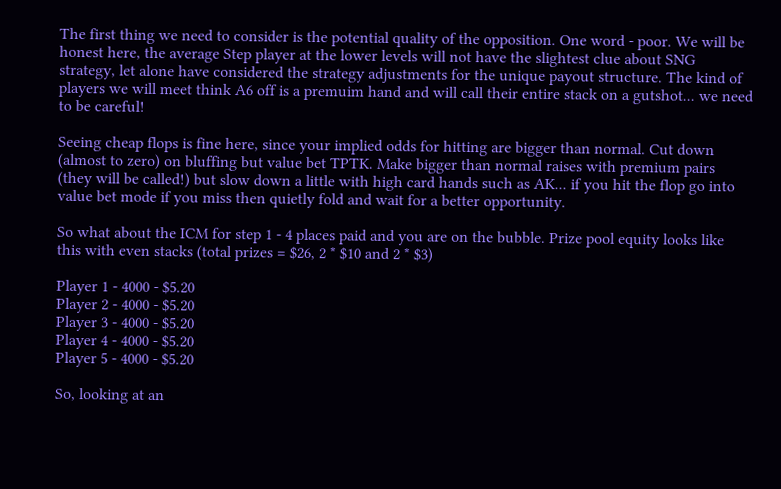The first thing we need to consider is the potential quality of the opposition. One word - poor. We will be honest here, the average Step player at the lower levels will not have the slightest clue about SNG strategy, let alone have considered the strategy adjustments for the unique payout structure. The kind of players we will meet think A6 off is a premuim hand and will call their entire stack on a gutshot... we need to be careful!

Seeing cheap flops is fine here, since your implied odds for hitting are bigger than normal. Cut down (almost to zero) on bluffing but value bet TPTK. Make bigger than normal raises with premium pairs (they will be called!) but slow down a little with high card hands such as AK... if you hit the flop go into value bet mode if you miss then quietly fold and wait for a better opportunity.

So what about the ICM for step 1 - 4 places paid and you are on the bubble. Prize pool equity looks like this with even stacks (total prizes = $26, 2 * $10 and 2 * $3)

Player 1 - 4000 - $5.20
Player 2 - 4000 - $5.20
Player 3 - 4000 - $5.20
Player 4 - 4000 - $5.20
Player 5 - 4000 - $5.20

So, looking at an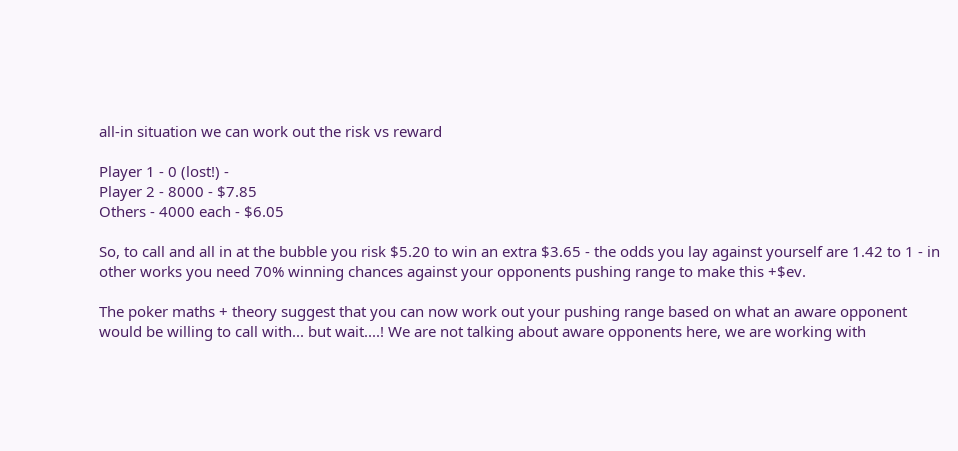all-in situation we can work out the risk vs reward

Player 1 - 0 (lost!) -
Player 2 - 8000 - $7.85
Others - 4000 each - $6.05

So, to call and all in at the bubble you risk $5.20 to win an extra $3.65 - the odds you lay against yourself are 1.42 to 1 - in other works you need 70% winning chances against your opponents pushing range to make this +$ev.

The poker maths + theory suggest that you can now work out your pushing range based on what an aware opponent would be willing to call with... but wait....! We are not talking about aware opponents here, we are working with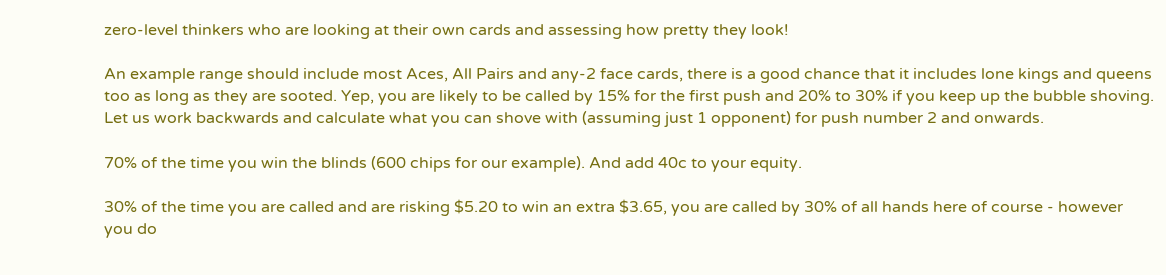zero-level thinkers who are looking at their own cards and assessing how pretty they look!

An example range should include most Aces, All Pairs and any-2 face cards, there is a good chance that it includes lone kings and queens too as long as they are sooted. Yep, you are likely to be called by 15% for the first push and 20% to 30% if you keep up the bubble shoving. Let us work backwards and calculate what you can shove with (assuming just 1 opponent) for push number 2 and onwards.

70% of the time you win the blinds (600 chips for our example). And add 40c to your equity.

30% of the time you are called and are risking $5.20 to win an extra $3.65, you are called by 30% of all hands here of course - however you do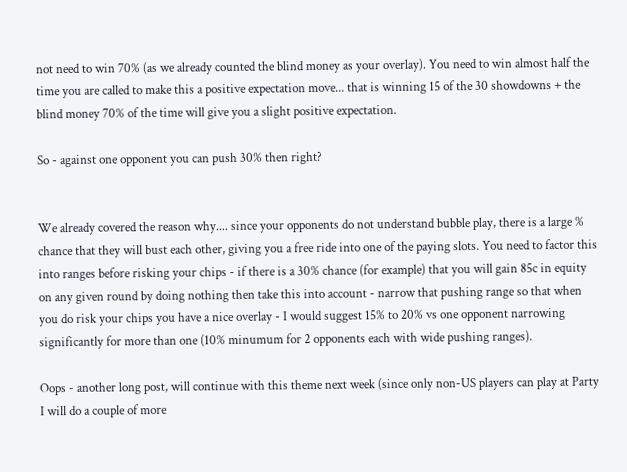not need to win 70% (as we already counted the blind money as your overlay). You need to win almost half the time you are called to make this a positive expectation move... that is winning 15 of the 30 showdowns + the blind money 70% of the time will give you a slight positive expectation.

So - against one opponent you can push 30% then right?


We already covered the reason why.... since your opponents do not understand bubble play, there is a large % chance that they will bust each other, giving you a free ride into one of the paying slots. You need to factor this into ranges before risking your chips - if there is a 30% chance (for example) that you will gain 85c in equity on any given round by doing nothing then take this into account - narrow that pushing range so that when you do risk your chips you have a nice overlay - I would suggest 15% to 20% vs one opponent narrowing significantly for more than one (10% minumum for 2 opponents each with wide pushing ranges).

Oops - another long post, will continue with this theme next week (since only non-US players can play at Party I will do a couple of more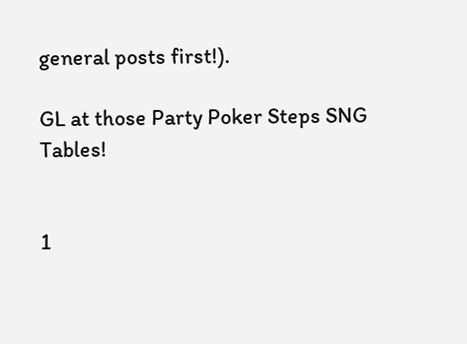general posts first!).

GL at those Party Poker Steps SNG Tables!


1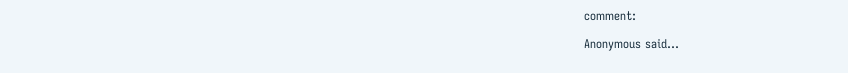comment:

Anonymous said...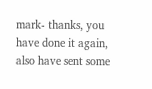mark- thanks, you have done it again, also have sent some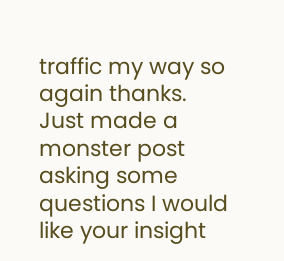traffic my way so again thanks. Just made a monster post asking some questions I would like your insight